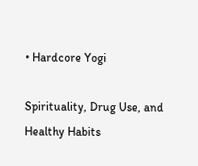• Hardcore Yogi

Spirituality, Drug Use, and Healthy Habits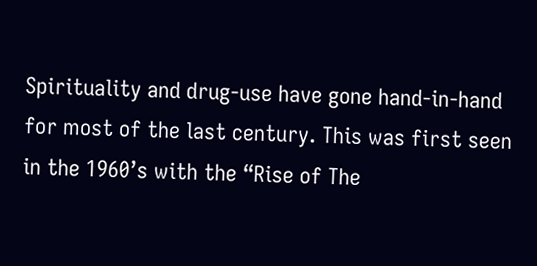Spirituality and drug-use have gone hand-in-hand for most of the last century. This was first seen in the 1960’s with the “Rise of The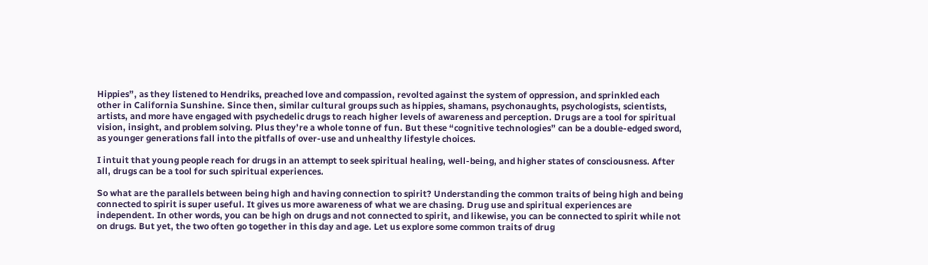Hippies”, as they listened to Hendriks, preached love and compassion, revolted against the system of oppression, and sprinkled each other in California Sunshine. Since then, similar cultural groups such as hippies, shamans, psychonaughts, psychologists, scientists, artists, and more have engaged with psychedelic drugs to reach higher levels of awareness and perception. Drugs are a tool for spiritual vision, insight, and problem solving. Plus they’re a whole tonne of fun. But these “cognitive technologies” can be a double-edged sword, as younger generations fall into the pitfalls of over-use and unhealthy lifestyle choices.

I intuit that young people reach for drugs in an attempt to seek spiritual healing, well-being, and higher states of consciousness. After all, drugs can be a tool for such spiritual experiences.

So what are the parallels between being high and having connection to spirit? Understanding the common traits of being high and being connected to spirit is super useful. It gives us more awareness of what we are chasing. Drug use and spiritual experiences are independent. In other words, you can be high on drugs and not connected to spirit, and likewise, you can be connected to spirit while not on drugs. But yet, the two often go together in this day and age. Let us explore some common traits of drug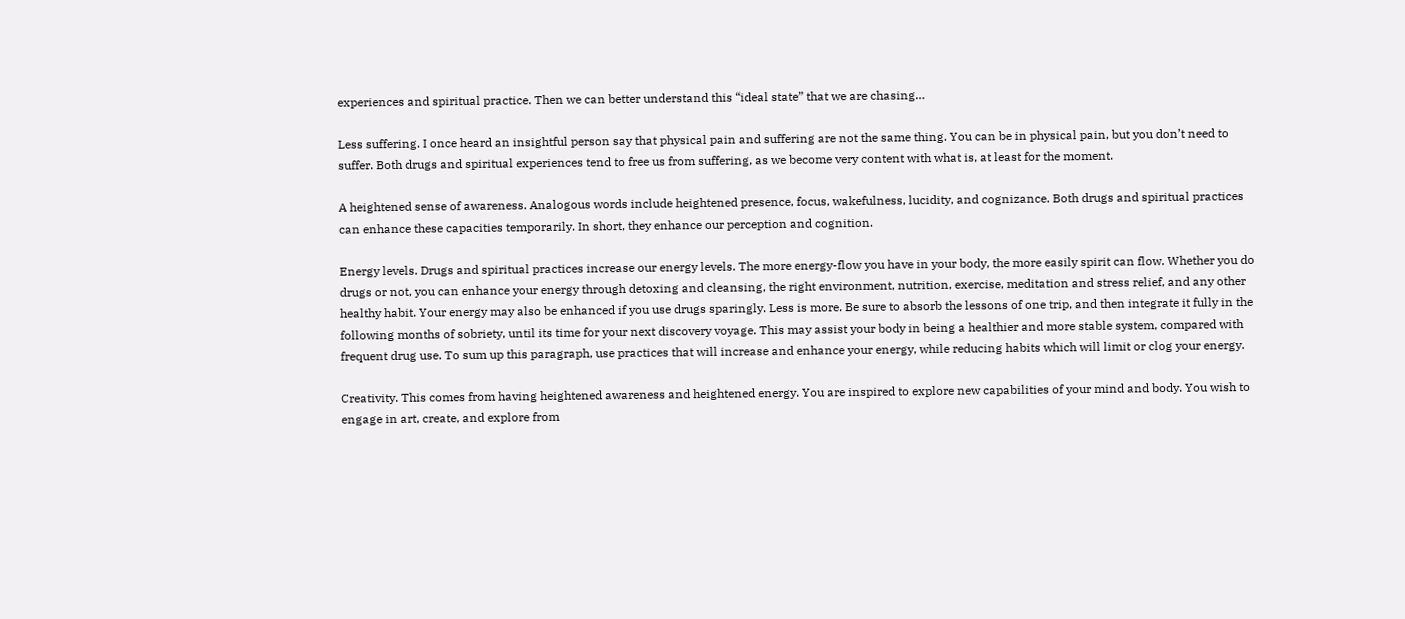experiences and spiritual practice. Then we can better understand this “ideal state” that we are chasing…

Less suffering. I once heard an insightful person say that physical pain and suffering are not the same thing. You can be in physical pain, but you don’t need to suffer. Both drugs and spiritual experiences tend to free us from suffering, as we become very content with what is, at least for the moment.

A heightened sense of awareness. Analogous words include heightened presence, focus, wakefulness, lucidity, and cognizance. Both drugs and spiritual practices can enhance these capacities temporarily. In short, they enhance our perception and cognition.

Energy levels. Drugs and spiritual practices increase our energy levels. The more energy-flow you have in your body, the more easily spirit can flow. Whether you do drugs or not, you can enhance your energy through detoxing and cleansing, the right environment, nutrition, exercise, meditation and stress relief, and any other healthy habit. Your energy may also be enhanced if you use drugs sparingly. Less is more. Be sure to absorb the lessons of one trip, and then integrate it fully in the following months of sobriety, until its time for your next discovery voyage. This may assist your body in being a healthier and more stable system, compared with frequent drug use. To sum up this paragraph, use practices that will increase and enhance your energy, while reducing habits which will limit or clog your energy.

Creativity. This comes from having heightened awareness and heightened energy. You are inspired to explore new capabilities of your mind and body. You wish to engage in art, create, and explore from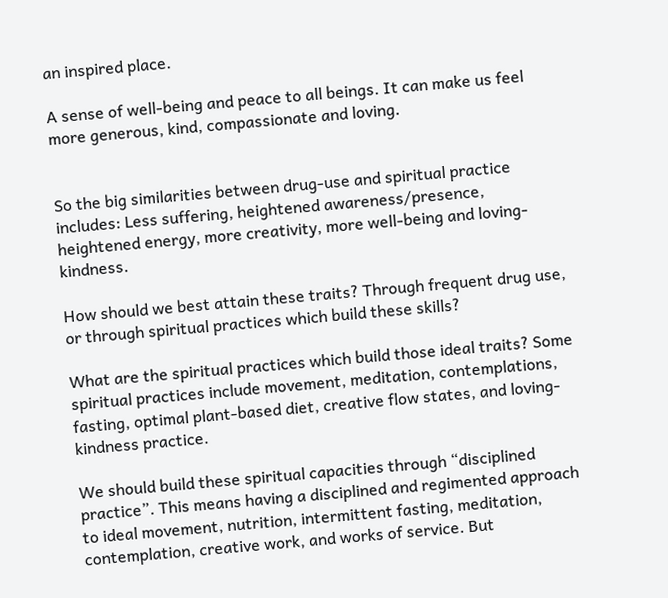an inspired place.

A sense of well-being and peace to all beings. It can make us feel more generous, kind, compassionate and loving.


So the big similarities between drug-use and spiritual practice includes: Less suffering, heightened awareness/presence, heightened energy, more creativity, more well-being and loving-kindness.

How should we best attain these traits? Through frequent drug use, or through spiritual practices which build these skills?

What are the spiritual practices which build those ideal traits? Some spiritual practices include movement, meditation, contemplations, fasting, optimal plant-based diet, creative flow states, and loving-kindness practice.

We should build these spiritual capacities through “disciplined practice”. This means having a disciplined and regimented approach to ideal movement, nutrition, intermittent fasting, meditation, contemplation, creative work, and works of service. But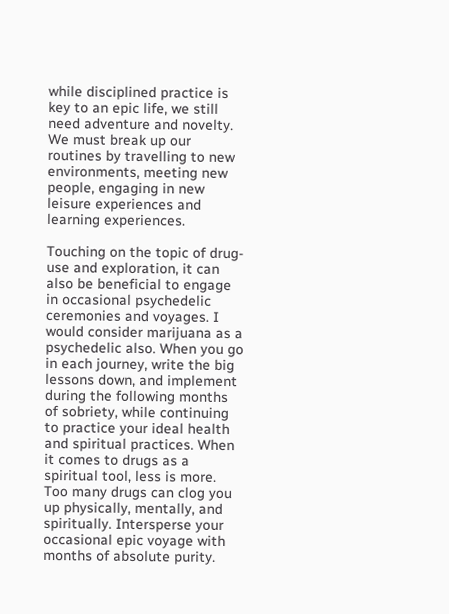while disciplined practice is key to an epic life, we still need adventure and novelty. We must break up our routines by travelling to new environments, meeting new people, engaging in new leisure experiences and learning experiences.

Touching on the topic of drug-use and exploration, it can also be beneficial to engage in occasional psychedelic ceremonies and voyages. I would consider marijuana as a psychedelic also. When you go in each journey, write the big lessons down, and implement during the following months of sobriety, while continuing to practice your ideal health and spiritual practices. When it comes to drugs as a spiritual tool, less is more. Too many drugs can clog you up physically, mentally, and spiritually. Intersperse your occasional epic voyage with months of absolute purity.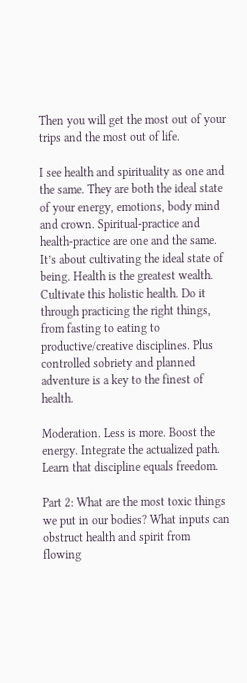Then you will get the most out of your trips and the most out of life.

I see health and spirituality as one and the same. They are both the ideal state of your energy, emotions, body mind and crown. Spiritual-practice and health-practice are one and the same. It’s about cultivating the ideal state of being. Health is the greatest wealth. Cultivate this holistic health. Do it through practicing the right things, from fasting to eating to productive/creative disciplines. Plus controlled sobriety and planned adventure is a key to the finest of health.

Moderation. Less is more. Boost the energy. Integrate the actualized path. Learn that discipline equals freedom.

Part 2: What are the most toxic things we put in our bodies? What inputs can obstruct health and spirit from flowing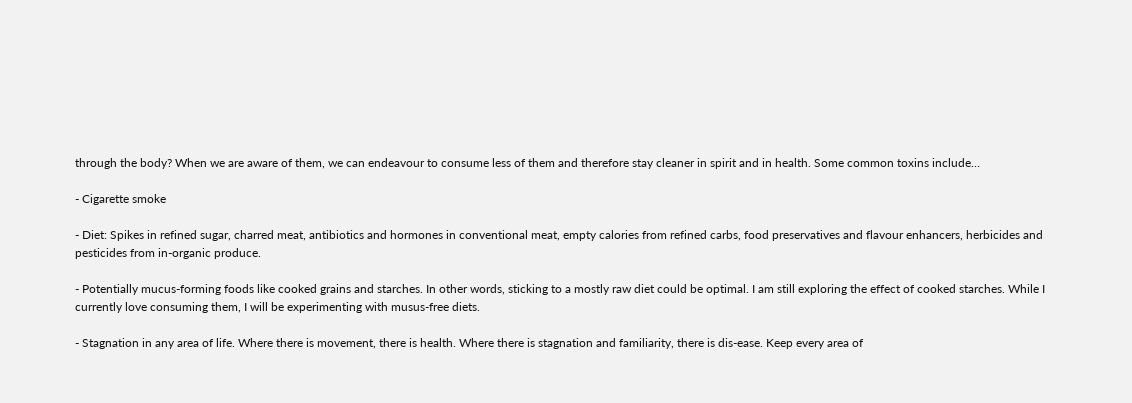through the body? When we are aware of them, we can endeavour to consume less of them and therefore stay cleaner in spirit and in health. Some common toxins include…

- Cigarette smoke

- Diet: Spikes in refined sugar, charred meat, antibiotics and hormones in conventional meat, empty calories from refined carbs, food preservatives and flavour enhancers, herbicides and pesticides from in-organic produce.

- Potentially mucus-forming foods like cooked grains and starches. In other words, sticking to a mostly raw diet could be optimal. I am still exploring the effect of cooked starches. While I currently love consuming them, I will be experimenting with musus-free diets.

- Stagnation in any area of life. Where there is movement, there is health. Where there is stagnation and familiarity, there is dis-ease. Keep every area of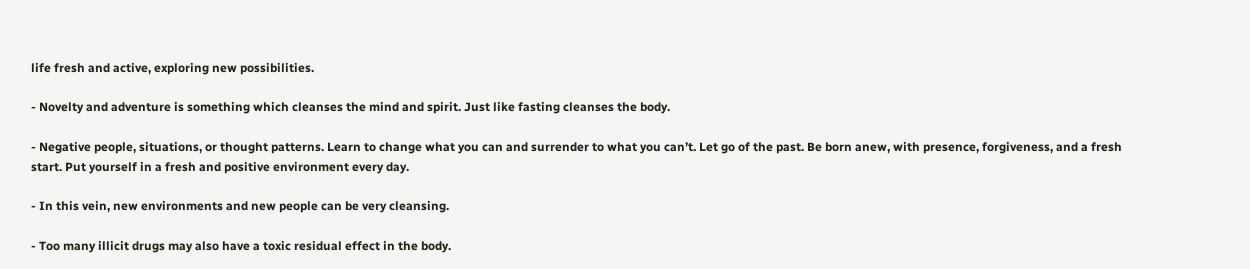life fresh and active, exploring new possibilities.

- Novelty and adventure is something which cleanses the mind and spirit. Just like fasting cleanses the body.

- Negative people, situations, or thought patterns. Learn to change what you can and surrender to what you can’t. Let go of the past. Be born anew, with presence, forgiveness, and a fresh start. Put yourself in a fresh and positive environment every day.

- In this vein, new environments and new people can be very cleansing.

- Too many illicit drugs may also have a toxic residual effect in the body.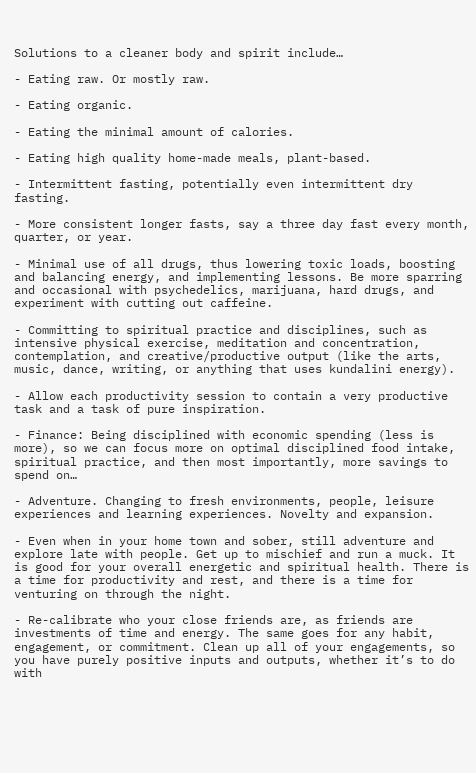Solutions to a cleaner body and spirit include…

- Eating raw. Or mostly raw.

- Eating organic.

- Eating the minimal amount of calories.

- Eating high quality home-made meals, plant-based.

- Intermittent fasting, potentially even intermittent dry fasting.

- More consistent longer fasts, say a three day fast every month, quarter, or year.

- Minimal use of all drugs, thus lowering toxic loads, boosting and balancing energy, and implementing lessons. Be more sparring and occasional with psychedelics, marijuana, hard drugs, and experiment with cutting out caffeine.

- Committing to spiritual practice and disciplines, such as intensive physical exercise, meditation and concentration, contemplation, and creative/productive output (like the arts, music, dance, writing, or anything that uses kundalini energy).

- Allow each productivity session to contain a very productive task and a task of pure inspiration.

- Finance: Being disciplined with economic spending (less is more), so we can focus more on optimal disciplined food intake, spiritual practice, and then most importantly, more savings to spend on…

- Adventure. Changing to fresh environments, people, leisure experiences and learning experiences. Novelty and expansion.

- Even when in your home town and sober, still adventure and explore late with people. Get up to mischief and run a muck. It is good for your overall energetic and spiritual health. There is a time for productivity and rest, and there is a time for venturing on through the night.

- Re-calibrate who your close friends are, as friends are investments of time and energy. The same goes for any habit, engagement, or commitment. Clean up all of your engagements, so you have purely positive inputs and outputs, whether it’s to do with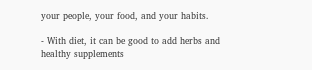your people, your food, and your habits.

- With diet, it can be good to add herbs and healthy supplements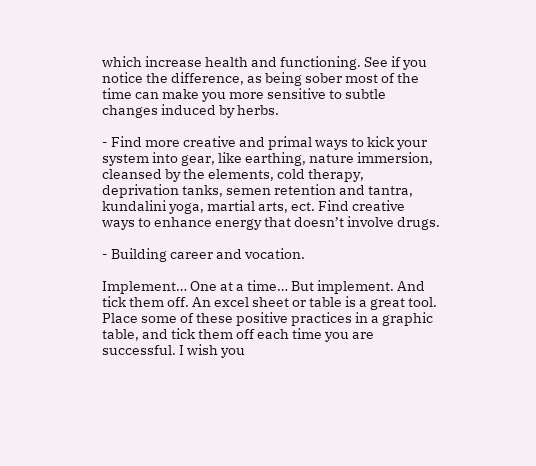which increase health and functioning. See if you notice the difference, as being sober most of the time can make you more sensitive to subtle changes induced by herbs.

- Find more creative and primal ways to kick your system into gear, like earthing, nature immersion, cleansed by the elements, cold therapy, deprivation tanks, semen retention and tantra, kundalini yoga, martial arts, ect. Find creative ways to enhance energy that doesn’t involve drugs.

- Building career and vocation.

Implement… One at a time… But implement. And tick them off. An excel sheet or table is a great tool. Place some of these positive practices in a graphic table, and tick them off each time you are successful. I wish you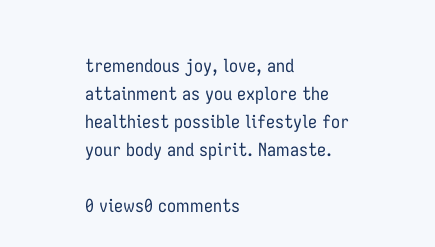tremendous joy, love, and attainment as you explore the healthiest possible lifestyle for your body and spirit. Namaste.

0 views0 comments